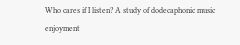Who cares if I listen? A study of dodecaphonic music enjoyment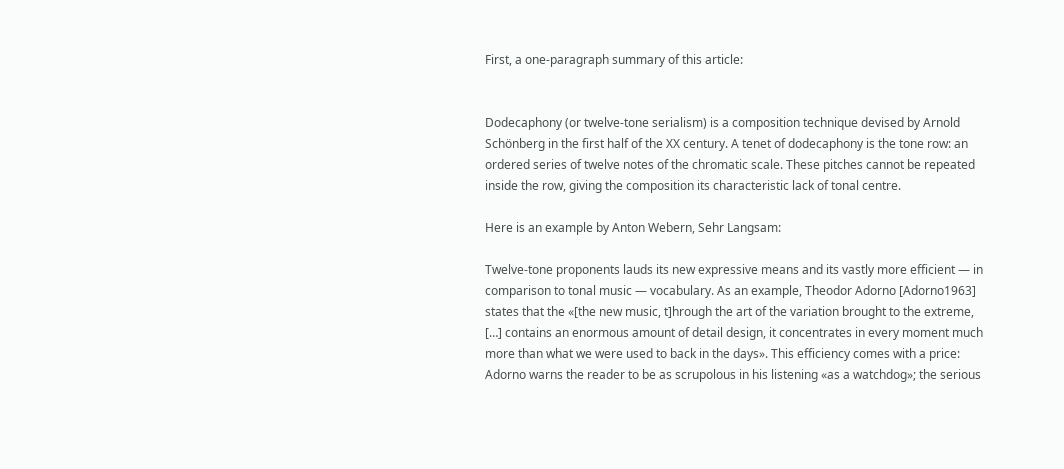First, a one-paragraph summary of this article:


Dodecaphony (or twelve-tone serialism) is a composition technique devised by Arnold Schönberg in the first half of the XX century. A tenet of dodecaphony is the tone row: an ordered series of twelve notes of the chromatic scale. These pitches cannot be repeated inside the row, giving the composition its characteristic lack of tonal centre.

Here is an example by Anton Webern, Sehr Langsam:

Twelve-tone proponents lauds its new expressive means and its vastly more efficient — in comparison to tonal music — vocabulary. As an example, Theodor Adorno [Adorno1963] states that the «[the new music, t]hrough the art of the variation brought to the extreme, […] contains an enormous amount of detail design, it concentrates in every moment much more than what we were used to back in the days». This efficiency comes with a price: Adorno warns the reader to be as scrupolous in his listening «as a watchdog»; the serious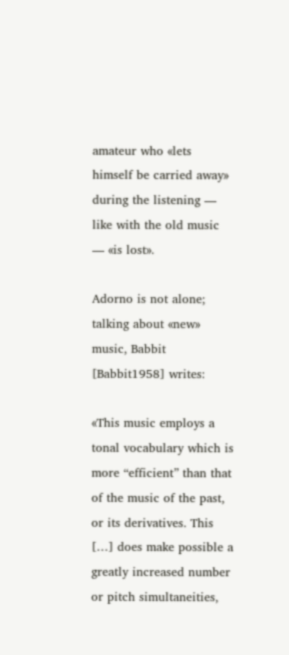amateur who «lets himself be carried away» during the listening — like with the old music — «is lost».

Adorno is not alone; talking about «new» music, Babbit [Babbit1958] writes:

«This music employs a tonal vocabulary which is more “efficient” than that of the music of the past, or its derivatives. This […] does make possible a greatly increased number or pitch simultaneities,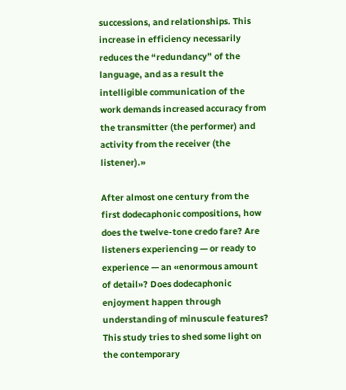successions, and relationships. This increase in efficiency necessarily reduces the “redundancy” of the language, and as a result the intelligible communication of the work demands increased accuracy from the transmitter (the performer) and activity from the receiver (the listener).»

After almost one century from the first dodecaphonic compositions, how does the twelve-tone credo fare? Are listeners experiencing — or ready to experience — an «enormous amount of detail»? Does dodecaphonic enjoyment happen through understanding of minuscule features? This study tries to shed some light on the contemporary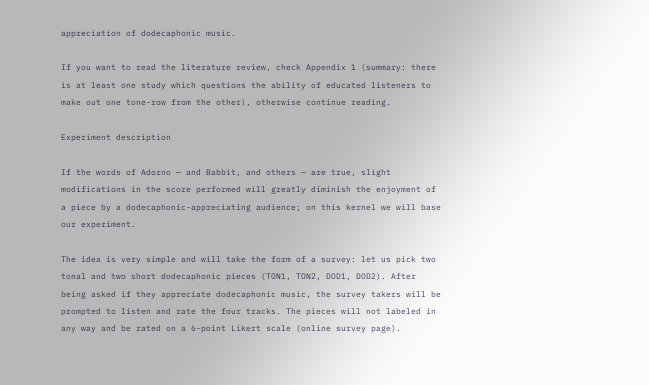appreciation of dodecaphonic music.

If you want to read the literature review, check Appendix 1 (summary: there is at least one study which questions the ability of educated listeners to make out one tone-row from the other), otherwise continue reading.

Experiment description

If the words of Adorno — and Babbit, and others — are true, slight modifications in the score performed will greatly diminish the enjoyment of a piece by a dodecaphonic-appreciating audience; on this kernel we will base our experiment.

The idea is very simple and will take the form of a survey: let us pick two tonal and two short dodecaphonic pieces (TON1, TON2, DOD1, DOD2). After being asked if they appreciate dodecaphonic music, the survey takers will be prompted to listen and rate the four tracks. The pieces will not labeled in any way and be rated on a 6-point Likert scale (online survey page).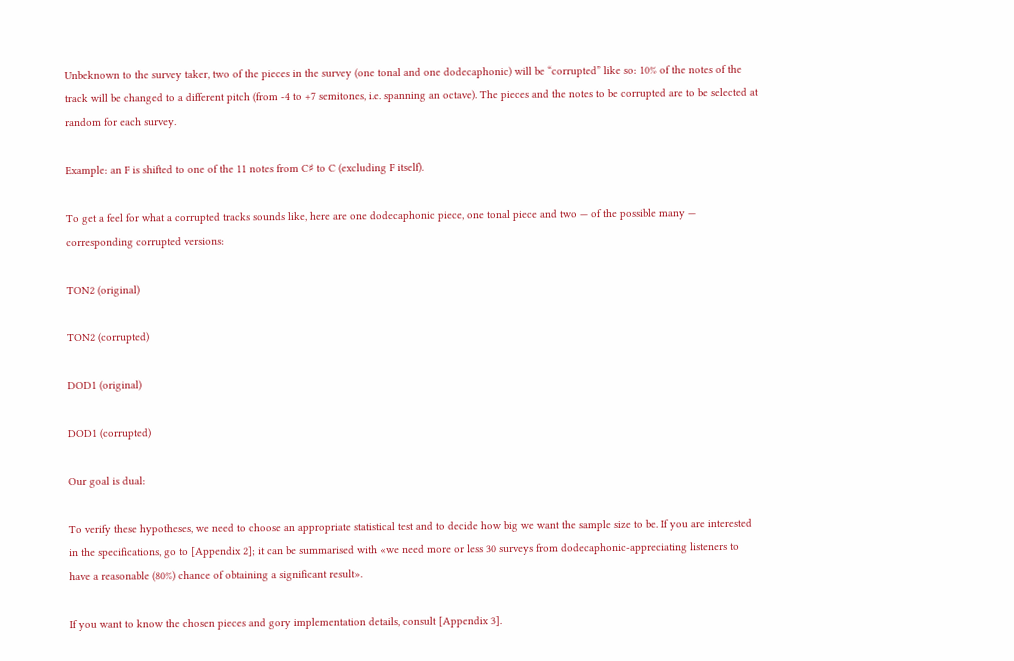Unbeknown to the survey taker, two of the pieces in the survey (one tonal and one dodecaphonic) will be “corrupted” like so: 10% of the notes of the track will be changed to a different pitch (from -4 to +7 semitones, i.e. spanning an octave). The pieces and the notes to be corrupted are to be selected at random for each survey.

Example: an F is shifted to one of the 11 notes from C♯ to C (excluding F itself).

To get a feel for what a corrupted tracks sounds like, here are one dodecaphonic piece, one tonal piece and two — of the possible many — corresponding corrupted versions:

TON2 (original)

TON2 (corrupted)

DOD1 (original)

DOD1 (corrupted)

Our goal is dual:

To verify these hypotheses, we need to choose an appropriate statistical test and to decide how big we want the sample size to be. If you are interested in the specifications, go to [Appendix 2]; it can be summarised with «we need more or less 30 surveys from dodecaphonic-appreciating listeners to have a reasonable (80%) chance of obtaining a significant result».

If you want to know the chosen pieces and gory implementation details, consult [Appendix 3].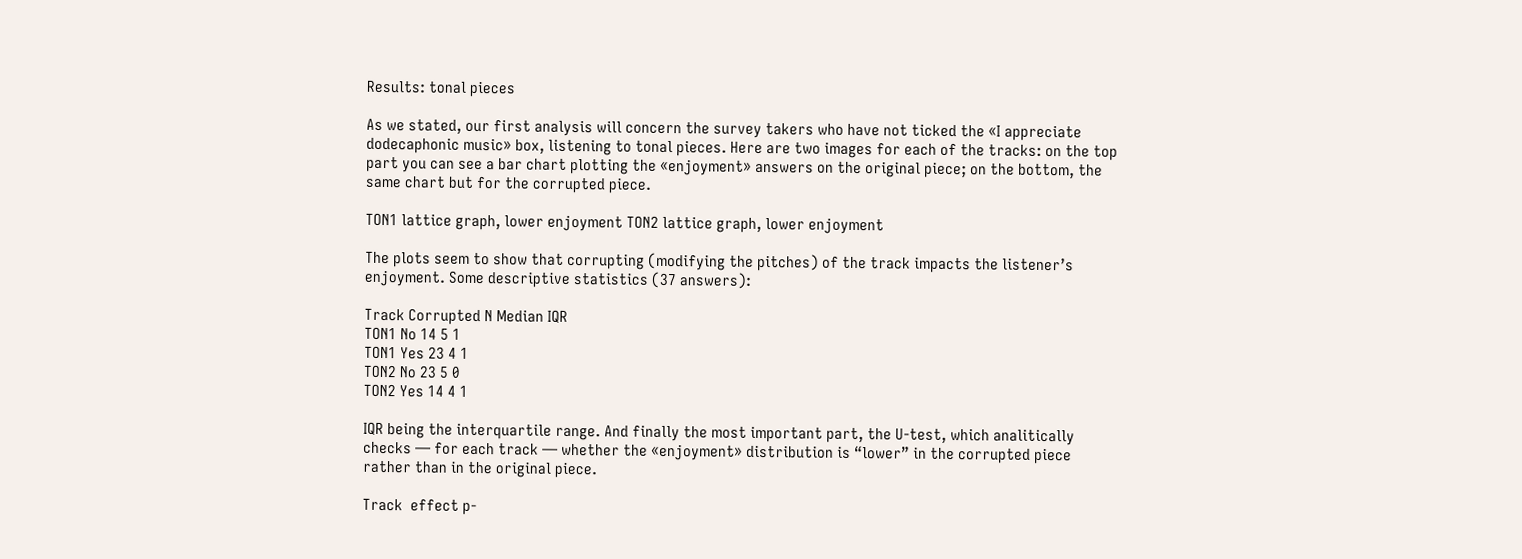Results: tonal pieces

As we stated, our first analysis will concern the survey takers who have not ticked the «I appreciate dodecaphonic music» box, listening to tonal pieces. Here are two images for each of the tracks: on the top part you can see a bar chart plotting the «enjoyment» answers on the original piece; on the bottom, the same chart but for the corrupted piece.

TON1 lattice graph, lower enjoyment TON2 lattice graph, lower enjoyment

The plots seem to show that corrupting (modifying the pitches) of the track impacts the listener’s enjoyment. Some descriptive statistics (37 answers):

Track Corrupted N Median IQR
TON1 No 14 5 1
TON1 Yes 23 4 1
TON2 No 23 5 0
TON2 Yes 14 4 1

IQR being the interquartile range. And finally the most important part, the U-test, which analitically checks — for each track — whether the «enjoyment» distribution is “lower” in the corrupted piece rather than in the original piece.

Track  effect p-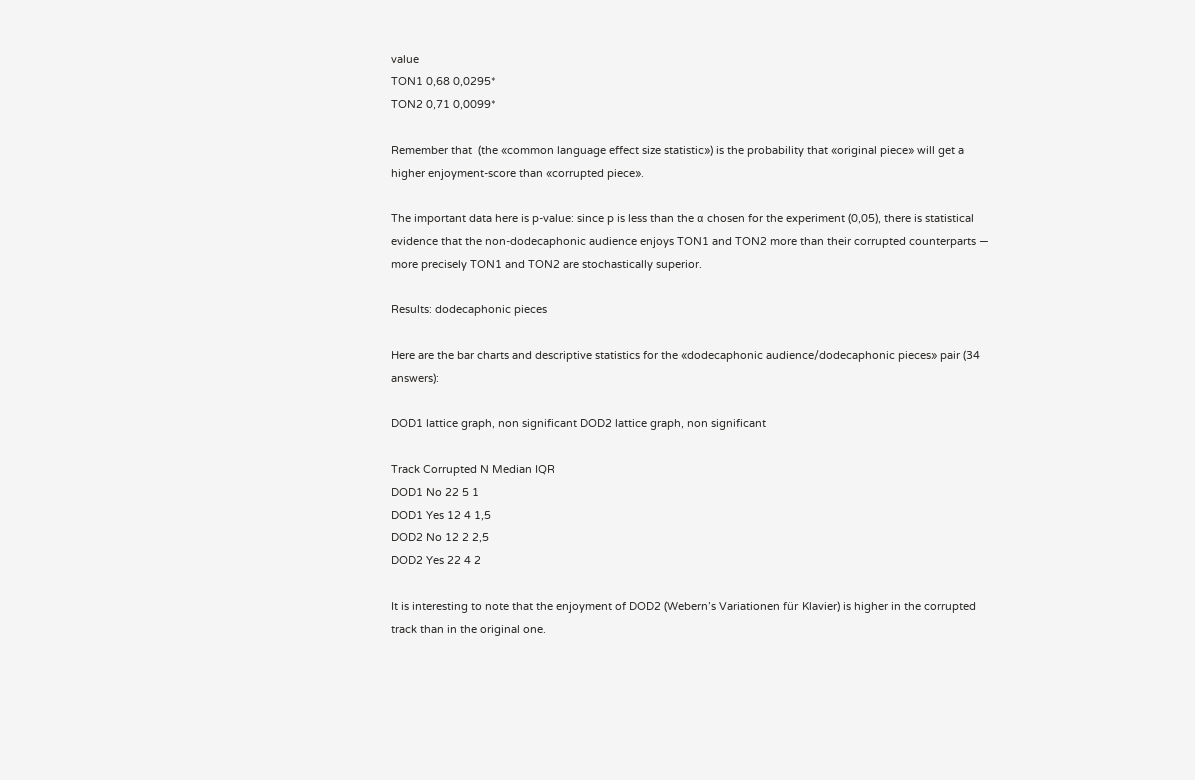value
TON1 0,68 0,0295*
TON2 0,71 0,0099*

Remember that  (the «common language effect size statistic») is the probability that «original piece» will get a higher enjoyment-score than «corrupted piece».

The important data here is p-value: since p is less than the α chosen for the experiment (0,05), there is statistical evidence that the non-dodecaphonic audience enjoys TON1 and TON2 more than their corrupted counterparts — more precisely TON1 and TON2 are stochastically superior.

Results: dodecaphonic pieces

Here are the bar charts and descriptive statistics for the «dodecaphonic audience/dodecaphonic pieces» pair (34 answers):

DOD1 lattice graph, non significant DOD2 lattice graph, non significant

Track Corrupted N Median IQR
DOD1 No 22 5 1
DOD1 Yes 12 4 1,5
DOD2 No 12 2 2,5
DOD2 Yes 22 4 2

It is interesting to note that the enjoyment of DOD2 (Webern’s Variationen für Klavier) is higher in the corrupted track than in the original one.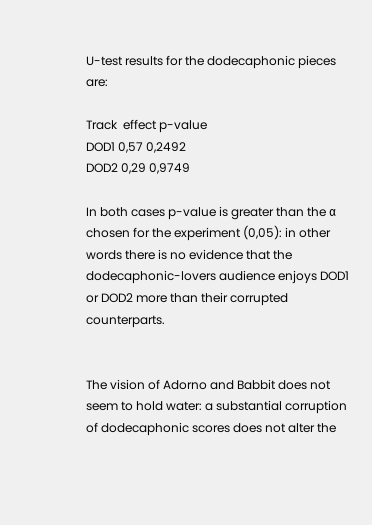U-test results for the dodecaphonic pieces are:

Track  effect p-value
DOD1 0,57 0,2492
DOD2 0,29 0,9749

In both cases p-value is greater than the α chosen for the experiment (0,05): in other words there is no evidence that the dodecaphonic-lovers audience enjoys DOD1 or DOD2 more than their corrupted counterparts.


The vision of Adorno and Babbit does not seem to hold water: a substantial corruption of dodecaphonic scores does not alter the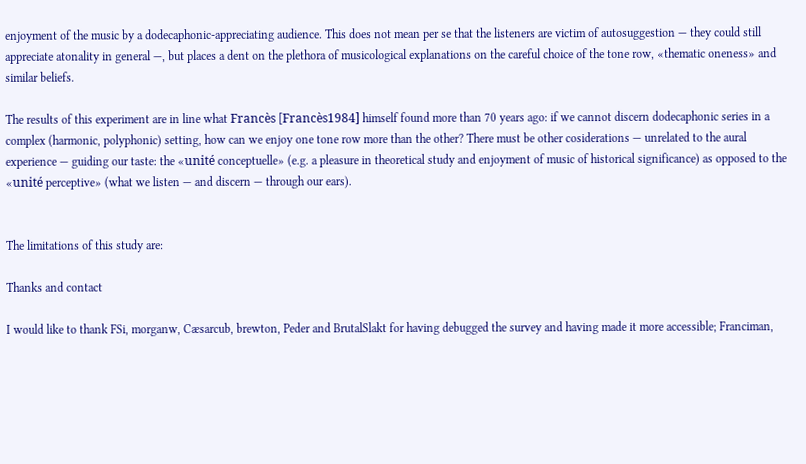enjoyment of the music by a dodecaphonic-appreciating audience. This does not mean per se that the listeners are victim of autosuggestion — they could still appreciate atonality in general —, but places a dent on the plethora of musicological explanations on the careful choice of the tone row, «thematic oneness» and similar beliefs.

The results of this experiment are in line what Francès [Francès1984] himself found more than 70 years ago: if we cannot discern dodecaphonic series in a complex (harmonic, polyphonic) setting, how can we enjoy one tone row more than the other? There must be other cosiderations — unrelated to the aural experience — guiding our taste: the «unité conceptuelle» (e.g. a pleasure in theoretical study and enjoyment of music of historical significance) as opposed to the «unité perceptive» (what we listen — and discern — through our ears).


The limitations of this study are:

Thanks and contact

I would like to thank FSi, morganw, Cæsarcub, brewton, Peder and BrutalSlakt for having debugged the survey and having made it more accessible; Franciman,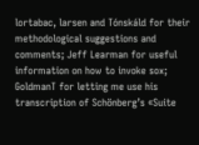lortabac, larsen and Tónskáld for their methodological suggestions and comments; Jeff Learman for useful information on how to invoke sox; GoldmanT for letting me use his transcription of Schönberg’s «Suite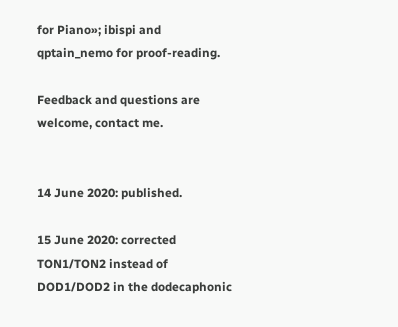for Piano»; ibispi and qptain_nemo for proof-reading.

Feedback and questions are welcome, contact me.


14 June 2020: published.

15 June 2020: corrected TON1/TON2 instead of DOD1/DOD2 in the dodecaphonic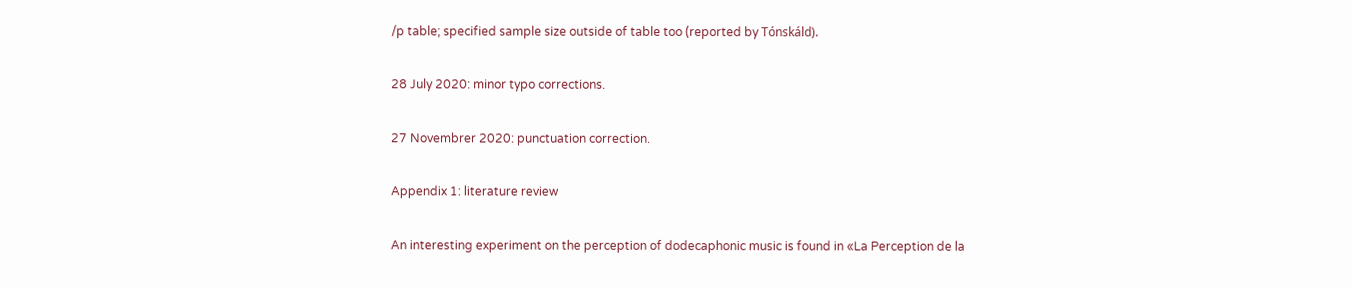/p table; specified sample size outside of table too (reported by Tónskáld).

28 July 2020: minor typo corrections.

27 Novembrer 2020: punctuation correction.

Appendix 1: literature review

An interesting experiment on the perception of dodecaphonic music is found in «La Perception de la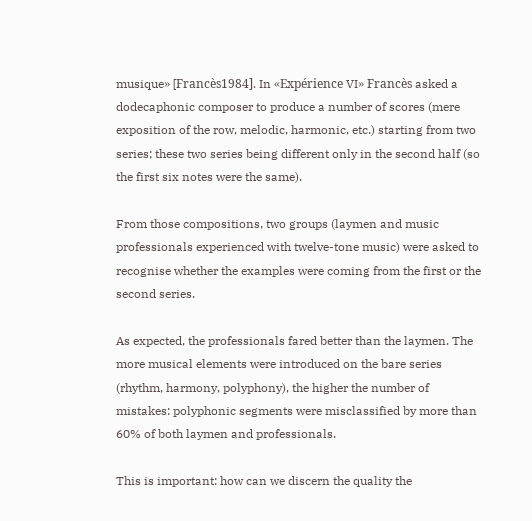musique» [Francès1984]. In «Expérience VI» Francès asked a dodecaphonic composer to produce a number of scores (mere exposition of the row, melodic, harmonic, etc.) starting from two series; these two series being different only in the second half (so the first six notes were the same).

From those compositions, two groups (laymen and music professionals experienced with twelve-tone music) were asked to recognise whether the examples were coming from the first or the second series.

As expected, the professionals fared better than the laymen. The more musical elements were introduced on the bare series (rhythm, harmony, polyphony), the higher the number of mistakes: polyphonic segments were misclassified by more than 60% of both laymen and professionals.

This is important: how can we discern the quality the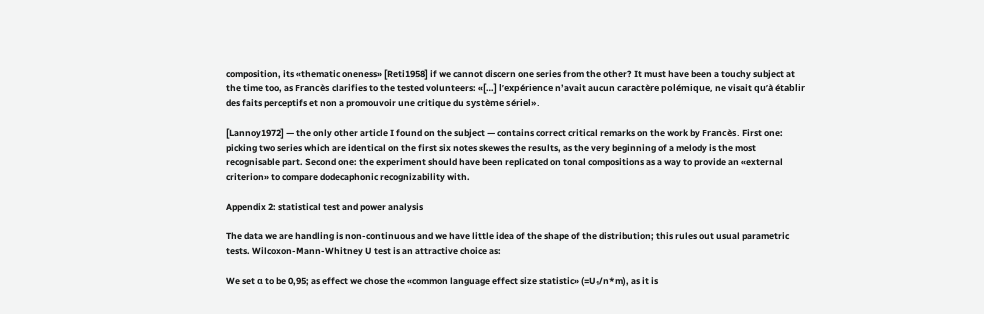composition, its «thematic oneness» [Reti1958] if we cannot discern one series from the other? It must have been a touchy subject at the time too, as Francès clarifies to the tested volunteers: «[…] l’expérience n’avait aucun caractère polémique, ne visait qu’à établir des faits perceptifs et non a promouvoir une critique du système sériel».

[Lannoy1972] — the only other article I found on the subject — contains correct critical remarks on the work by Francès. First one: picking two series which are identical on the first six notes skewes the results, as the very beginning of a melody is the most recognisable part. Second one: the experiment should have been replicated on tonal compositions as a way to provide an «external criterion» to compare dodecaphonic recognizability with.

Appendix 2: statistical test and power analysis

The data we are handling is non-continuous and we have little idea of the shape of the distribution; this rules out usual parametric tests. Wilcoxon-Mann-Whitney U test is an attractive choice as:

We set α to be 0,95; as effect we chose the «common language effect size statistic» (=U₁/n*m), as it is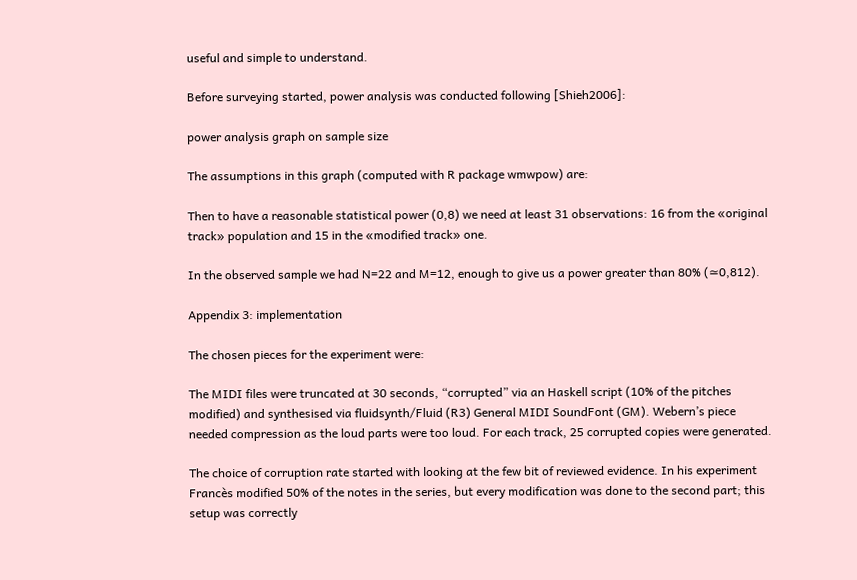useful and simple to understand.

Before surveying started, power analysis was conducted following [Shieh2006]:

power analysis graph on sample size

The assumptions in this graph (computed with R package wmwpow) are:

Then to have a reasonable statistical power (0,8) we need at least 31 observations: 16 from the «original track» population and 15 in the «modified track» one.

In the observed sample we had N=22 and M=12, enough to give us a power greater than 80% (≃0,812).

Appendix 3: implementation

The chosen pieces for the experiment were:

The MIDI files were truncated at 30 seconds, “corrupted” via an Haskell script (10% of the pitches modified) and synthesised via fluidsynth/Fluid (R3) General MIDI SoundFont (GM). Webern’s piece needed compression as the loud parts were too loud. For each track, 25 corrupted copies were generated.

The choice of corruption rate started with looking at the few bit of reviewed evidence. In his experiment Francès modified 50% of the notes in the series, but every modification was done to the second part; this setup was correctly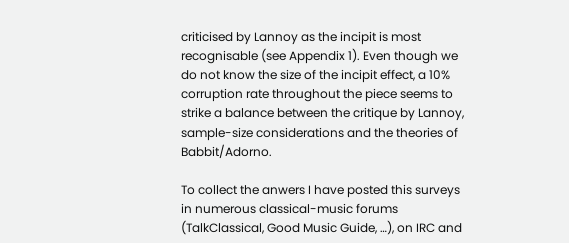criticised by Lannoy as the incipit is most recognisable (see Appendix 1). Even though we do not know the size of the incipit effect, a 10% corruption rate throughout the piece seems to strike a balance between the critique by Lannoy, sample-size considerations and the theories of Babbit/Adorno.

To collect the anwers I have posted this surveys in numerous classical-music forums (TalkClassical, Good Music Guide, …), on IRC and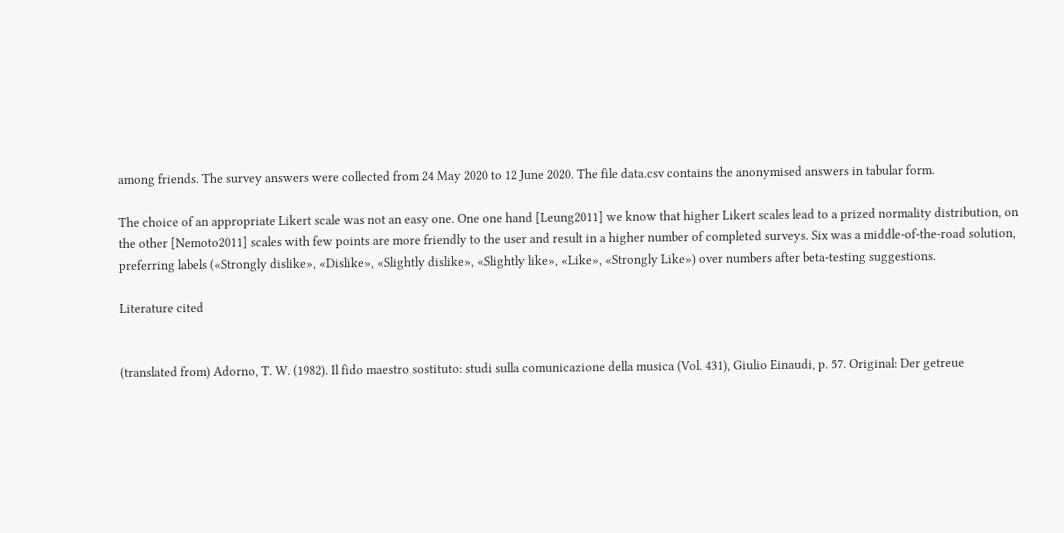among friends. The survey answers were collected from 24 May 2020 to 12 June 2020. The file data.csv contains the anonymised answers in tabular form.

The choice of an appropriate Likert scale was not an easy one. One one hand [Leung2011] we know that higher Likert scales lead to a prized normality distribution, on the other [Nemoto2011] scales with few points are more friendly to the user and result in a higher number of completed surveys. Six was a middle-of-the-road solution, preferring labels («Strongly dislike», «Dislike», «Slightly dislike», «Slightly like», «Like», «Strongly Like») over numbers after beta-testing suggestions.

Literature cited


(translated from) Adorno, T. W. (1982). Il fido maestro sostituto: studi sulla comunicazione della musica (Vol. 431), Giulio Einaudi, p. 57. Original: Der getreue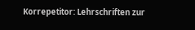Korrepetitor: Lehrschriften zur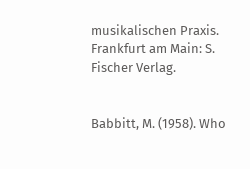musikalischen Praxis. Frankfurt am Main: S. Fischer Verlag.


Babbitt, M. (1958). Who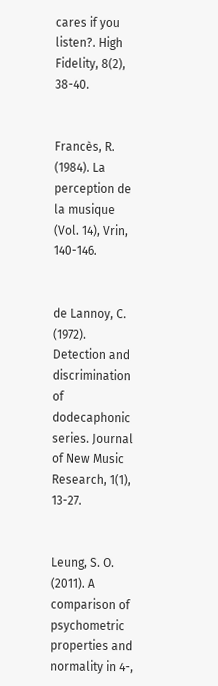cares if you listen?. High Fidelity, 8(2), 38-40.


Francès, R. (1984). La perception de la musique (Vol. 14), Vrin, 140-146.


de Lannoy, C. (1972). Detection and discrimination of dodecaphonic series. Journal of New Music Research, 1(1), 13-27.


Leung, S. O. (2011). A comparison of psychometric properties and normality in 4-,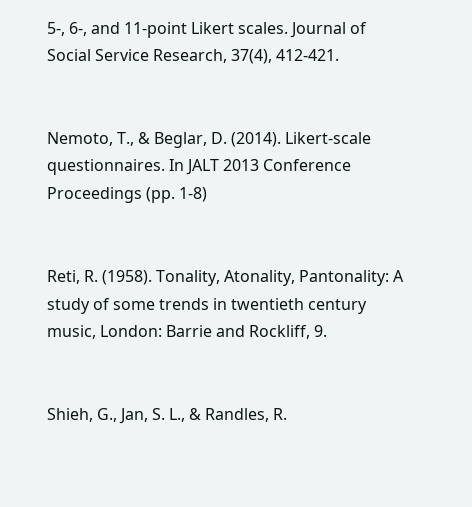5-, 6-, and 11-point Likert scales. Journal of Social Service Research, 37(4), 412-421.


Nemoto, T., & Beglar, D. (2014). Likert-scale questionnaires. In JALT 2013 Conference Proceedings (pp. 1-8)


Reti, R. (1958). Tonality, Atonality, Pantonality: A study of some trends in twentieth century music, London: Barrie and Rockliff, 9.


Shieh, G., Jan, S. L., & Randles, R.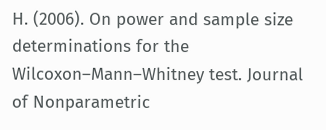H. (2006). On power and sample size determinations for the Wilcoxon–Mann–Whitney test. Journal of Nonparametric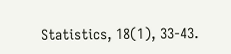Statistics, 18(1), 33-43.